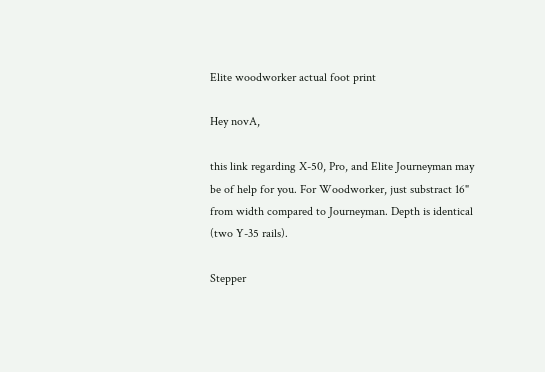Elite woodworker actual foot print

Hey novA,

this link regarding X-50, Pro, and Elite Journeyman may be of help for you. For Woodworker, just substract 16" from width compared to Journeyman. Depth is identical (two Y-35 rails).

Stepper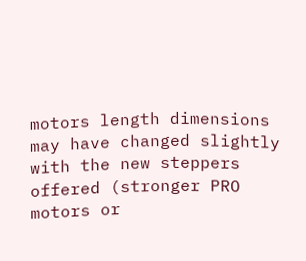motors length dimensions may have changed slightly with the new steppers offered (stronger PRO motors or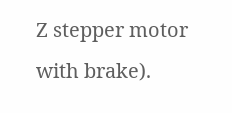Z stepper motor with brake).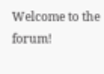Welcome to the forum!